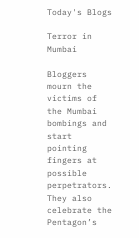Today's Blogs

Terror in Mumbai

Bloggers mourn the victims of the Mumbai bombings and start pointing fingers at possible perpetrators. They also celebrate the Pentagon’s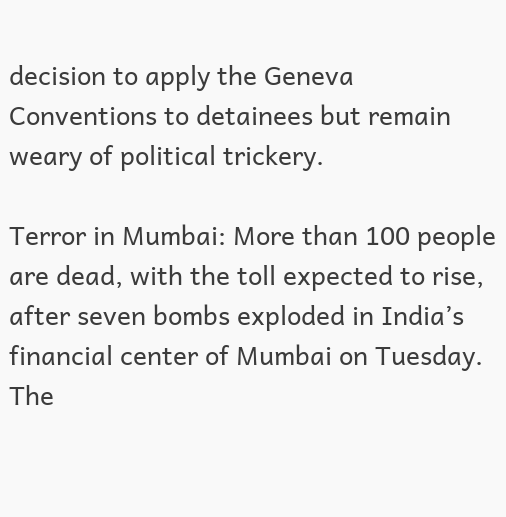decision to apply the Geneva Conventions to detainees but remain weary of political trickery.

Terror in Mumbai: More than 100 people are dead, with the toll expected to rise, after seven bombs exploded in India’s financial center of Mumbai on Tuesday. The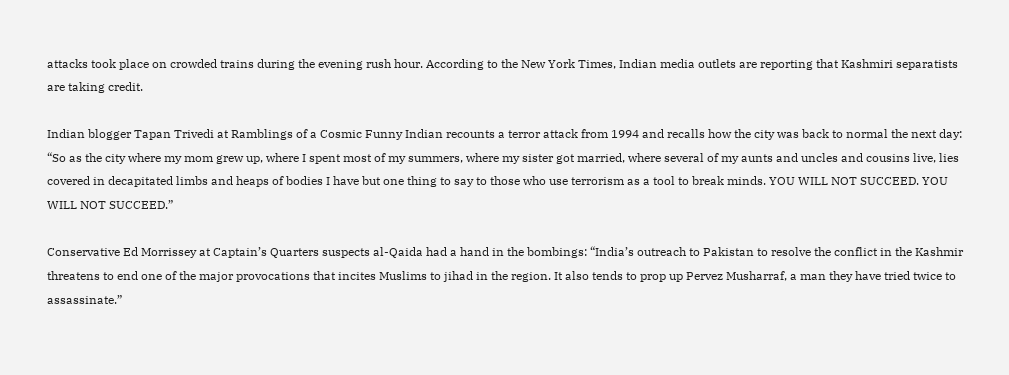attacks took place on crowded trains during the evening rush hour. According to the New York Times, Indian media outlets are reporting that Kashmiri separatists are taking credit.

Indian blogger Tapan Trivedi at Ramblings of a Cosmic Funny Indian recounts a terror attack from 1994 and recalls how the city was back to normal the next day: “So as the city where my mom grew up, where I spent most of my summers, where my sister got married, where several of my aunts and uncles and cousins live, lies covered in decapitated limbs and heaps of bodies I have but one thing to say to those who use terrorism as a tool to break minds. YOU WILL NOT SUCCEED. YOU WILL NOT SUCCEED.”

Conservative Ed Morrissey at Captain’s Quarters suspects al-Qaida had a hand in the bombings: “India’s outreach to Pakistan to resolve the conflict in the Kashmir threatens to end one of the major provocations that incites Muslims to jihad in the region. It also tends to prop up Pervez Musharraf, a man they have tried twice to assassinate.”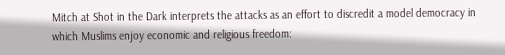Mitch at Shot in the Dark interprets the attacks as an effort to discredit a model democracy in which Muslims enjoy economic and religious freedom: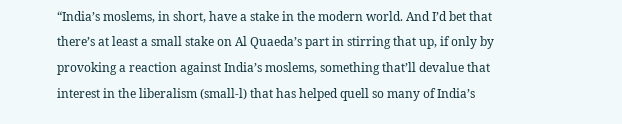“India’s moslems, in short, have a stake in the modern world. And I’d bet that there’s at least a small stake on Al Quaeda’s part in stirring that up, if only by provoking a reaction against India’s moslems, something that’ll devalue that interest in the liberalism (small-l) that has helped quell so many of India’s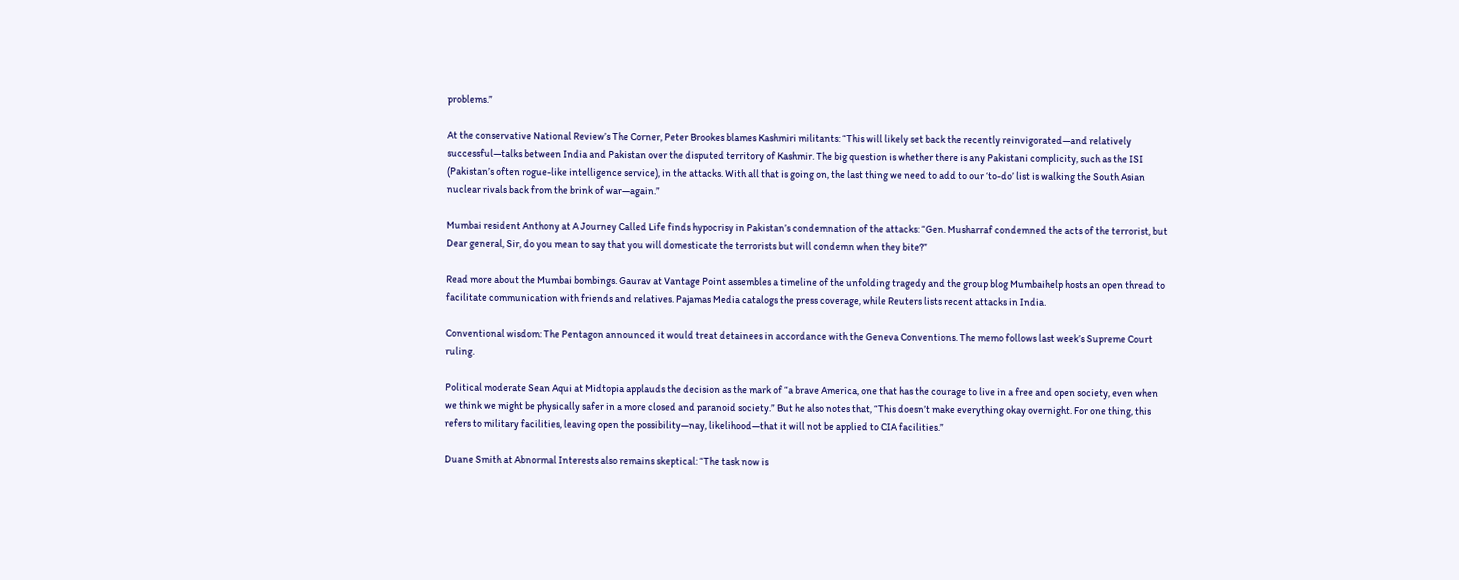problems.”

At the conservative National Review’s The Corner, Peter Brookes blames Kashmiri militants: “This will likely set back the recently reinvigorated—and relatively successful—talks between India and Pakistan over the disputed territory of Kashmir. The big question is whether there is any Pakistani complicity, such as the ISI (Pakistan’s often rogue-like intelligence service), in the attacks. With all that is going on, the last thing we need to add to our ‘to-do’ list is walking the South Asian nuclear rivals back from the brink of war—again.”

Mumbai resident Anthony at A Journey Called Life finds hypocrisy in Pakistan’s condemnation of the attacks: “Gen. Musharraf condemned the acts of the terrorist, but Dear general, Sir, do you mean to say that you will domesticate the terrorists but will condemn when they bite?”

Read more about the Mumbai bombings. Gaurav at Vantage Point assembles a timeline of the unfolding tragedy and the group blog Mumbaihelp hosts an open thread to facilitate communication with friends and relatives. Pajamas Media catalogs the press coverage, while Reuters lists recent attacks in India.

Conventional wisdom: The Pentagon announced it would treat detainees in accordance with the Geneva Conventions. The memo follows last week’s Supreme Court ruling.

Political moderate Sean Aqui at Midtopia applauds the decision as the mark of “a brave America, one that has the courage to live in a free and open society, even when we think we might be physically safer in a more closed and paranoid society.” But he also notes that, “This doesn’t make everything okay overnight. For one thing, this refers to military facilities, leaving open the possibility—nay, likelihood—that it will not be applied to CIA facilities.”

Duane Smith at Abnormal Interests also remains skeptical: “The task now is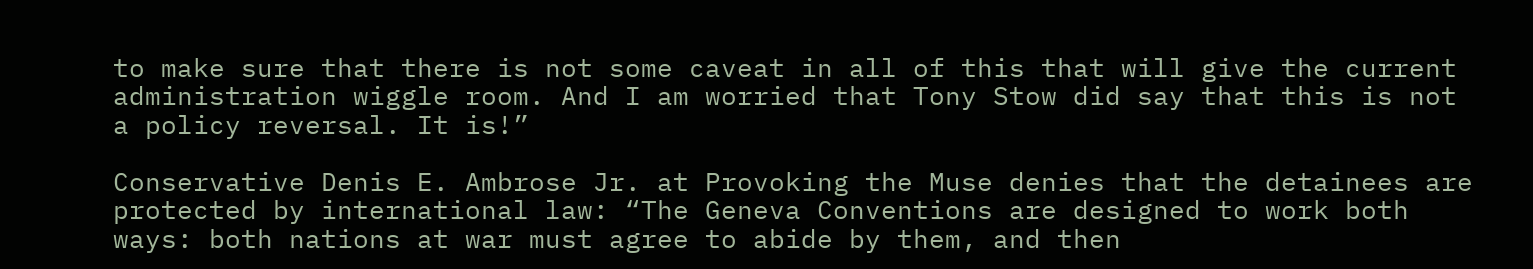to make sure that there is not some caveat in all of this that will give the current administration wiggle room. And I am worried that Tony Stow did say that this is not a policy reversal. It is!”

Conservative Denis E. Ambrose Jr. at Provoking the Muse denies that the detainees are protected by international law: “The Geneva Conventions are designed to work both ways: both nations at war must agree to abide by them, and then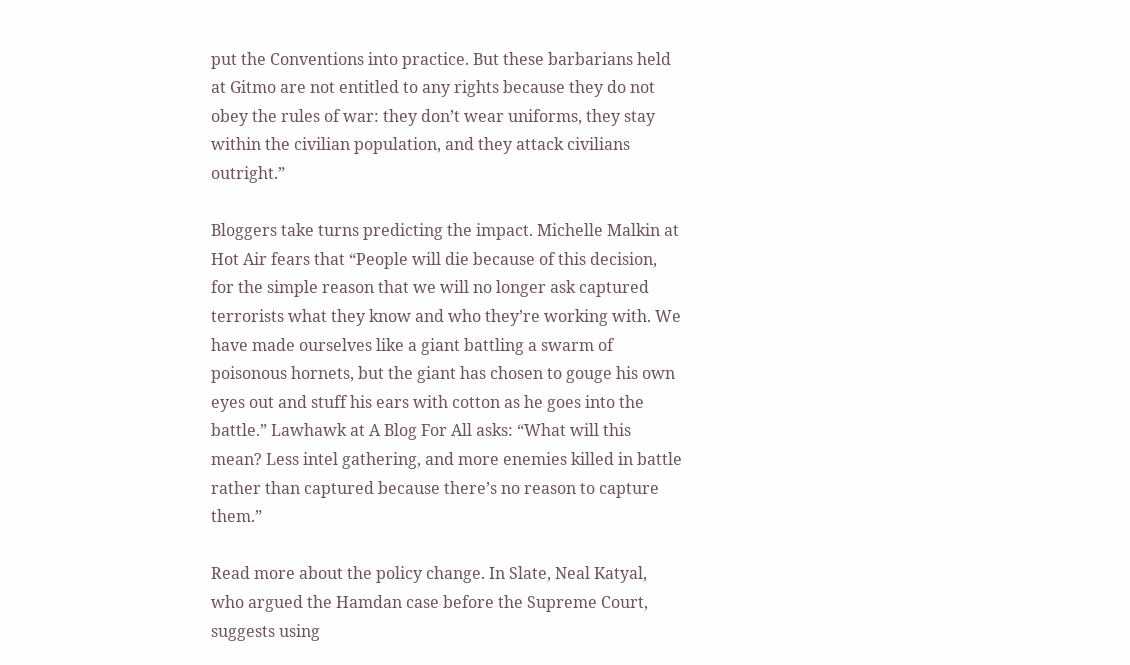put the Conventions into practice. But these barbarians held at Gitmo are not entitled to any rights because they do not obey the rules of war: they don’t wear uniforms, they stay within the civilian population, and they attack civilians outright.”

Bloggers take turns predicting the impact. Michelle Malkin at Hot Air fears that “People will die because of this decision, for the simple reason that we will no longer ask captured terrorists what they know and who they’re working with. We have made ourselves like a giant battling a swarm of poisonous hornets, but the giant has chosen to gouge his own eyes out and stuff his ears with cotton as he goes into the battle.” Lawhawk at A Blog For All asks: “What will this mean? Less intel gathering, and more enemies killed in battle rather than captured because there’s no reason to capture them.”

Read more about the policy change. In Slate, Neal Katyal, who argued the Hamdan case before the Supreme Court, suggests using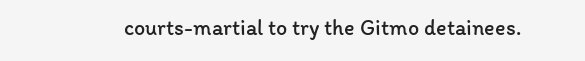courts-martial to try the Gitmo detainees.